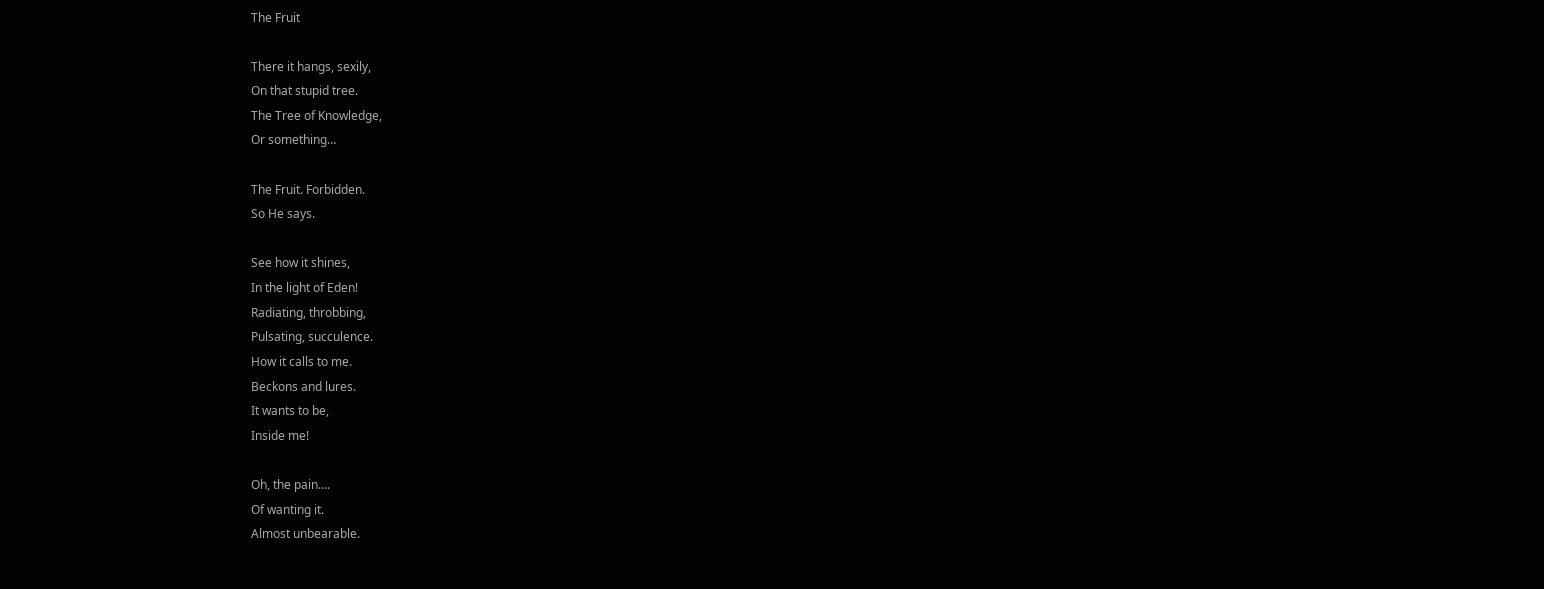The Fruit

There it hangs, sexily,
On that stupid tree.
The Tree of Knowledge,
Or something…

The Fruit. Forbidden.
So He says.

See how it shines,
In the light of Eden!
Radiating, throbbing,
Pulsating, succulence.
How it calls to me.
Beckons and lures.
It wants to be,
Inside me!

Oh, the pain….
Of wanting it.
Almost unbearable.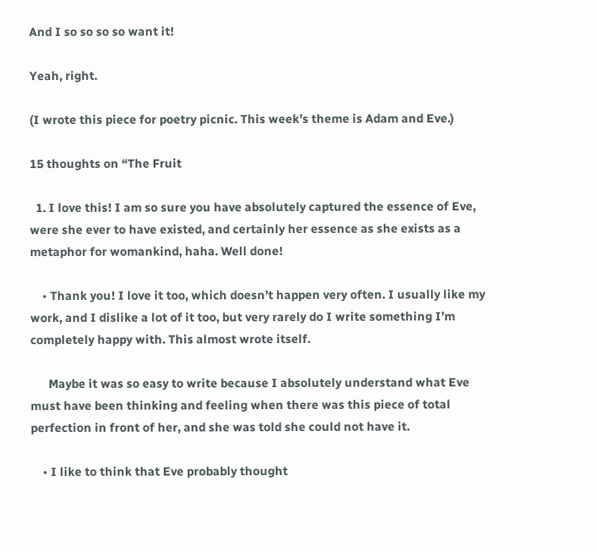And I so so so so want it!

Yeah, right.

(I wrote this piece for poetry picnic. This week’s theme is Adam and Eve.)

15 thoughts on “The Fruit

  1. I love this! I am so sure you have absolutely captured the essence of Eve, were she ever to have existed, and certainly her essence as she exists as a metaphor for womankind, haha. Well done!

    • Thank you! I love it too, which doesn’t happen very often. I usually like my work, and I dislike a lot of it too, but very rarely do I write something I’m completely happy with. This almost wrote itself.

      Maybe it was so easy to write because I absolutely understand what Eve must have been thinking and feeling when there was this piece of total perfection in front of her, and she was told she could not have it.

    • I like to think that Eve probably thought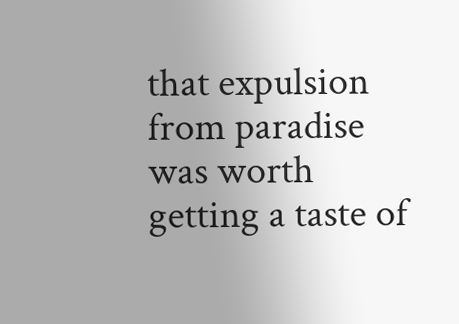that expulsion from paradise was worth getting a taste of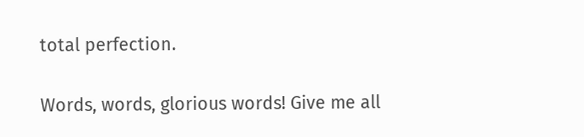total perfection.

Words, words, glorious words! Give me all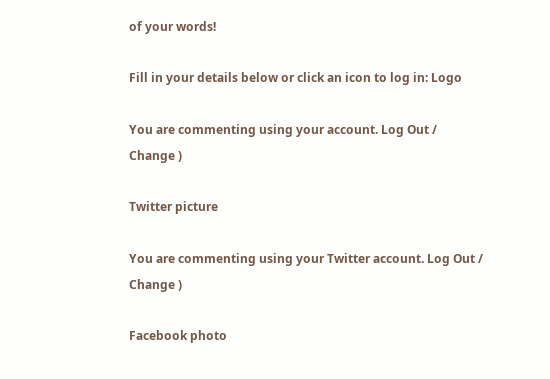of your words!

Fill in your details below or click an icon to log in: Logo

You are commenting using your account. Log Out /  Change )

Twitter picture

You are commenting using your Twitter account. Log Out /  Change )

Facebook photo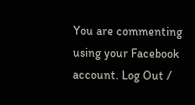You are commenting using your Facebook account. Log Out /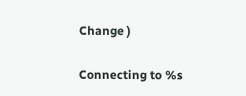Change )

Connecting to %s